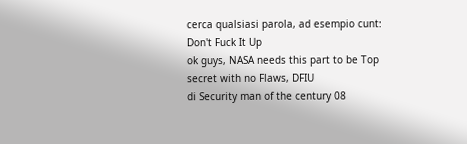cerca qualsiasi parola, ad esempio cunt:
Don't Fuck It Up
ok guys, NASA needs this part to be Top secret with no Flaws, DFIU
di Security man of the century 08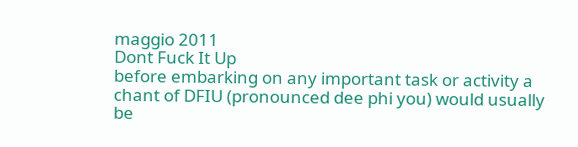maggio 2011
Dont Fuck It Up
before embarking on any important task or activity a chant of DFIU (pronounced dee phi you) would usually be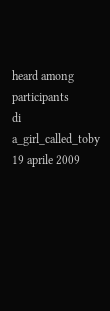heard among participants
di a_girl_called_toby 19 aprile 2009